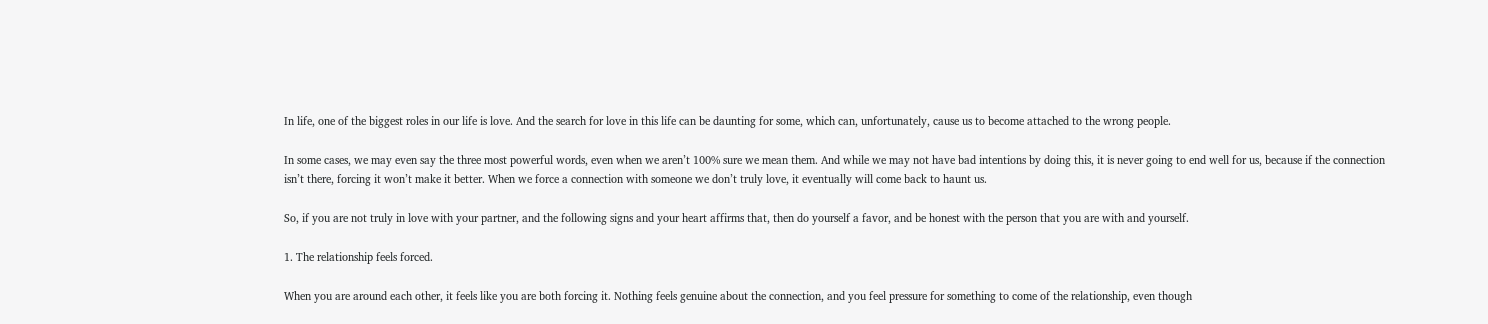In life, one of the biggest roles in our life is love. And the search for love in this life can be daunting for some, which can, unfortunately, cause us to become attached to the wrong people.

In some cases, we may even say the three most powerful words, even when we aren’t 100% sure we mean them. And while we may not have bad intentions by doing this, it is never going to end well for us, because if the connection isn’t there, forcing it won’t make it better. When we force a connection with someone we don’t truly love, it eventually will come back to haunt us.

So, if you are not truly in love with your partner, and the following signs and your heart affirms that, then do yourself a favor, and be honest with the person that you are with and yourself.

1. The relationship feels forced.

When you are around each other, it feels like you are both forcing it. Nothing feels genuine about the connection, and you feel pressure for something to come of the relationship, even though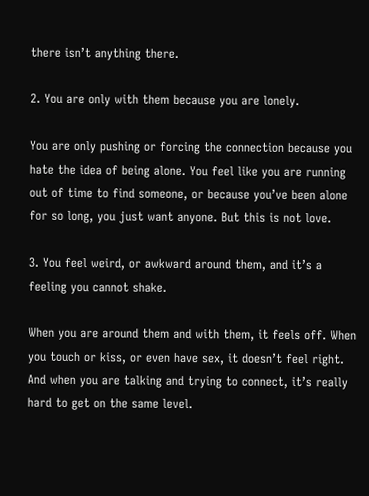there isn’t anything there.

2. You are only with them because you are lonely.

You are only pushing or forcing the connection because you hate the idea of being alone. You feel like you are running out of time to find someone, or because you’ve been alone for so long, you just want anyone. But this is not love.

3. You feel weird, or awkward around them, and it’s a feeling you cannot shake.

When you are around them and with them, it feels off. When you touch or kiss, or even have sex, it doesn’t feel right. And when you are talking and trying to connect, it’s really hard to get on the same level.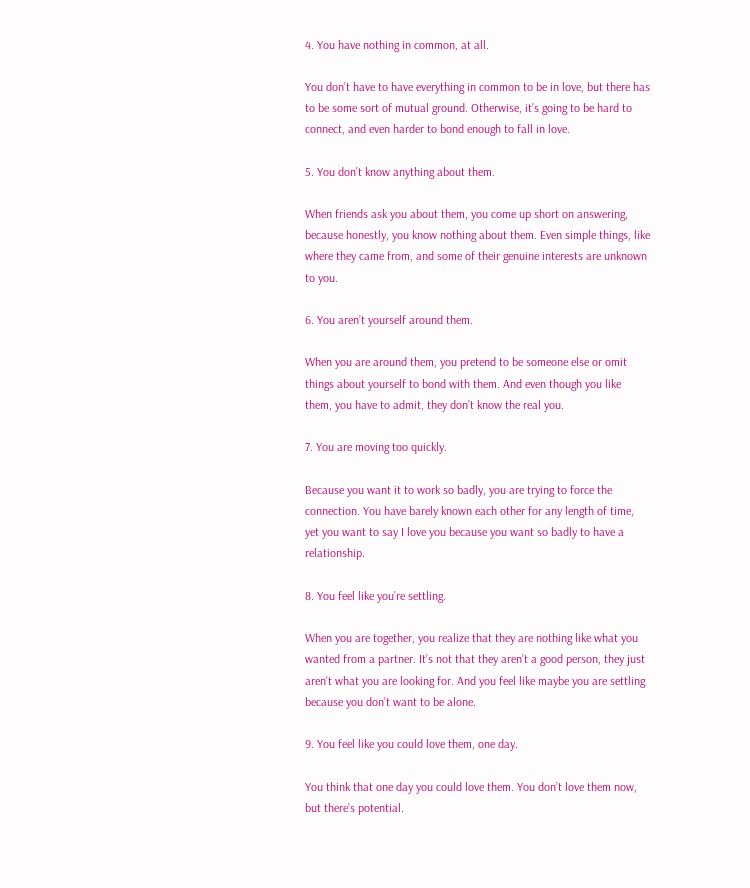4. You have nothing in common, at all.

You don’t have to have everything in common to be in love, but there has to be some sort of mutual ground. Otherwise, it’s going to be hard to connect, and even harder to bond enough to fall in love.

5. You don’t know anything about them.

When friends ask you about them, you come up short on answering, because honestly, you know nothing about them. Even simple things, like where they came from, and some of their genuine interests are unknown to you.

6. You aren’t yourself around them.

When you are around them, you pretend to be someone else or omit things about yourself to bond with them. And even though you like them, you have to admit, they don’t know the real you.

7. You are moving too quickly.

Because you want it to work so badly, you are trying to force the connection. You have barely known each other for any length of time, yet you want to say I love you because you want so badly to have a relationship.

8. You feel like you’re settling.

When you are together, you realize that they are nothing like what you wanted from a partner. It’s not that they aren’t a good person, they just aren’t what you are looking for. And you feel like maybe you are settling because you don’t want to be alone.

9. You feel like you could love them, one day.

You think that one day you could love them. You don’t love them now, but there’s potential.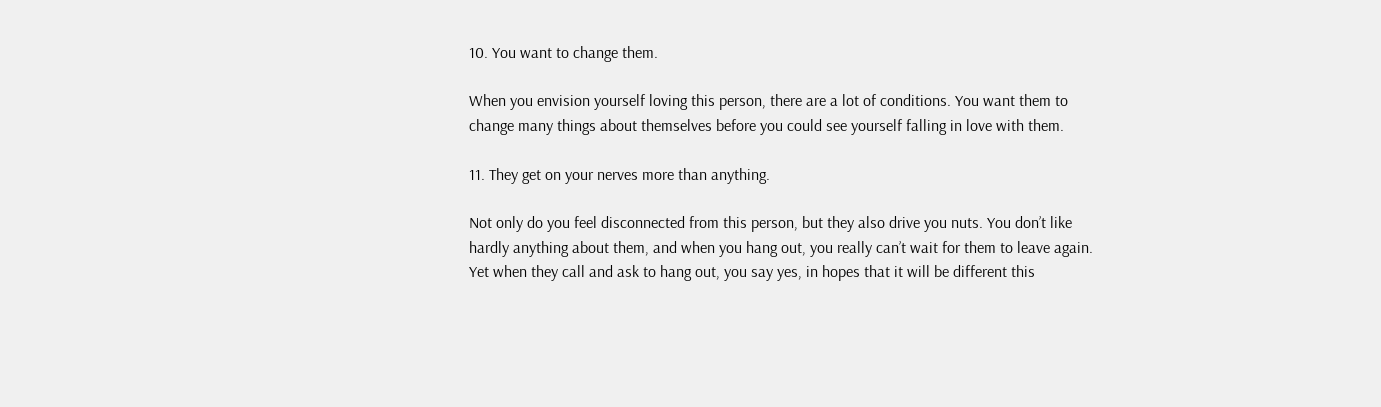10. You want to change them.

When you envision yourself loving this person, there are a lot of conditions. You want them to change many things about themselves before you could see yourself falling in love with them.

11. They get on your nerves more than anything.

Not only do you feel disconnected from this person, but they also drive you nuts. You don’t like hardly anything about them, and when you hang out, you really can’t wait for them to leave again. Yet when they call and ask to hang out, you say yes, in hopes that it will be different this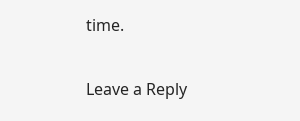time.

Leave a Reply